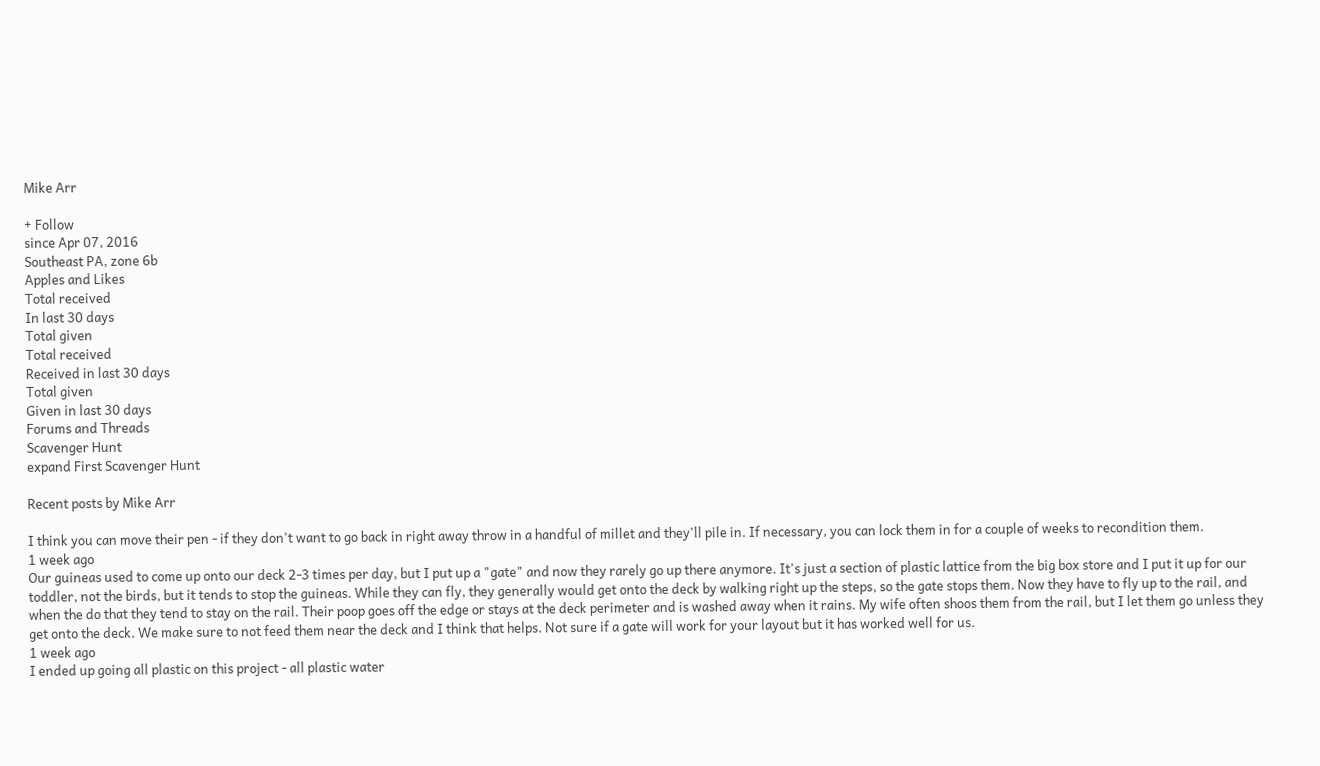Mike Arr

+ Follow
since Apr 07, 2016
Southeast PA, zone 6b
Apples and Likes
Total received
In last 30 days
Total given
Total received
Received in last 30 days
Total given
Given in last 30 days
Forums and Threads
Scavenger Hunt
expand First Scavenger Hunt

Recent posts by Mike Arr

I think you can move their pen - if they don't want to go back in right away throw in a handful of millet and they'll pile in. If necessary, you can lock them in for a couple of weeks to recondition them.
1 week ago
Our guineas used to come up onto our deck 2-3 times per day, but I put up a "gate" and now they rarely go up there anymore. It's just a section of plastic lattice from the big box store and I put it up for our toddler, not the birds, but it tends to stop the guineas. While they can fly, they generally would get onto the deck by walking right up the steps, so the gate stops them. Now they have to fly up to the rail, and when the do that they tend to stay on the rail. Their poop goes off the edge or stays at the deck perimeter and is washed away when it rains. My wife often shoos them from the rail, but I let them go unless they get onto the deck. We make sure to not feed them near the deck and I think that helps. Not sure if a gate will work for your layout but it has worked well for us.
1 week ago
I ended up going all plastic on this project - all plastic water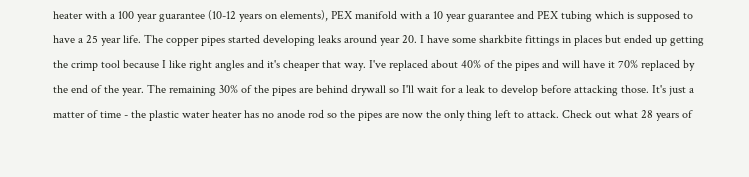heater with a 100 year guarantee (10-12 years on elements), PEX manifold with a 10 year guarantee and PEX tubing which is supposed to have a 25 year life. The copper pipes started developing leaks around year 20. I have some sharkbite fittings in places but ended up getting the crimp tool because I like right angles and it's cheaper that way. I've replaced about 40% of the pipes and will have it 70% replaced by the end of the year. The remaining 30% of the pipes are behind drywall so I'll wait for a leak to develop before attacking those. It's just a matter of time - the plastic water heater has no anode rod so the pipes are now the only thing left to attack. Check out what 28 years of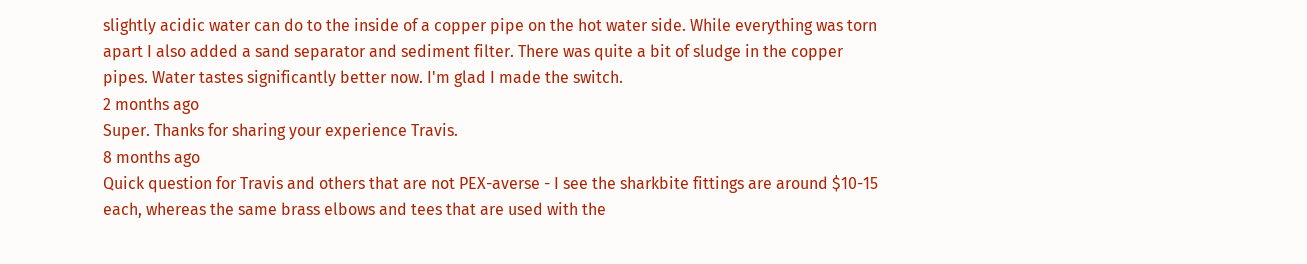slightly acidic water can do to the inside of a copper pipe on the hot water side. While everything was torn apart I also added a sand separator and sediment filter. There was quite a bit of sludge in the copper pipes. Water tastes significantly better now. I'm glad I made the switch.
2 months ago
Super. Thanks for sharing your experience Travis.
8 months ago
Quick question for Travis and others that are not PEX-averse - I see the sharkbite fittings are around $10-15 each, whereas the same brass elbows and tees that are used with the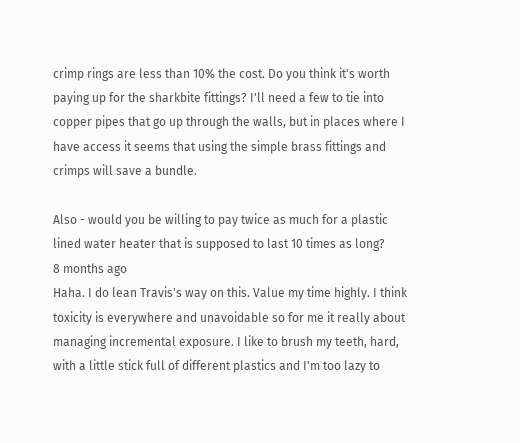crimp rings are less than 10% the cost. Do you think it's worth paying up for the sharkbite fittings? I'll need a few to tie into copper pipes that go up through the walls, but in places where I have access it seems that using the simple brass fittings and crimps will save a bundle.

Also - would you be willing to pay twice as much for a plastic lined water heater that is supposed to last 10 times as long?
8 months ago
Haha. I do lean Travis's way on this. Value my time highly. I think toxicity is everywhere and unavoidable so for me it really about managing incremental exposure. I like to brush my teeth, hard, with a little stick full of different plastics and I'm too lazy to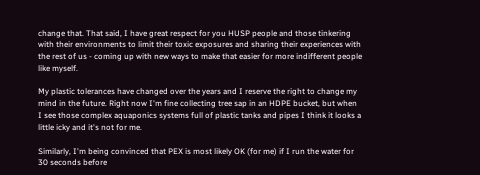change that. That said, I have great respect for you HUSP people and those tinkering with their environments to limit their toxic exposures and sharing their experiences with the rest of us - coming up with new ways to make that easier for more indifferent people like myself.

My plastic tolerances have changed over the years and I reserve the right to change my mind in the future. Right now I'm fine collecting tree sap in an HDPE bucket, but when I see those complex aquaponics systems full of plastic tanks and pipes I think it looks a little icky and it's not for me.

Similarly, I'm being convinced that PEX is most likely OK (for me) if I run the water for 30 seconds before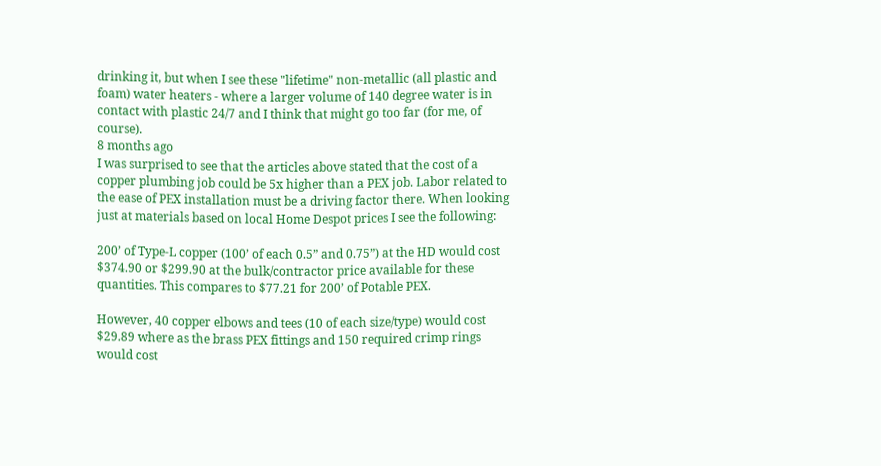drinking it, but when I see these "lifetime" non-metallic (all plastic and foam) water heaters - where a larger volume of 140 degree water is in contact with plastic 24/7 and I think that might go too far (for me, of course).
8 months ago
I was surprised to see that the articles above stated that the cost of a copper plumbing job could be 5x higher than a PEX job. Labor related to the ease of PEX installation must be a driving factor there. When looking just at materials based on local Home Despot prices I see the following:

200’ of Type-L copper (100’ of each 0.5” and 0.75”) at the HD would cost $374.90 or $299.90 at the bulk/contractor price available for these quantities. This compares to $77.21 for 200’ of Potable PEX.

However, 40 copper elbows and tees (10 of each size/type) would cost $29.89 where as the brass PEX fittings and 150 required crimp rings would cost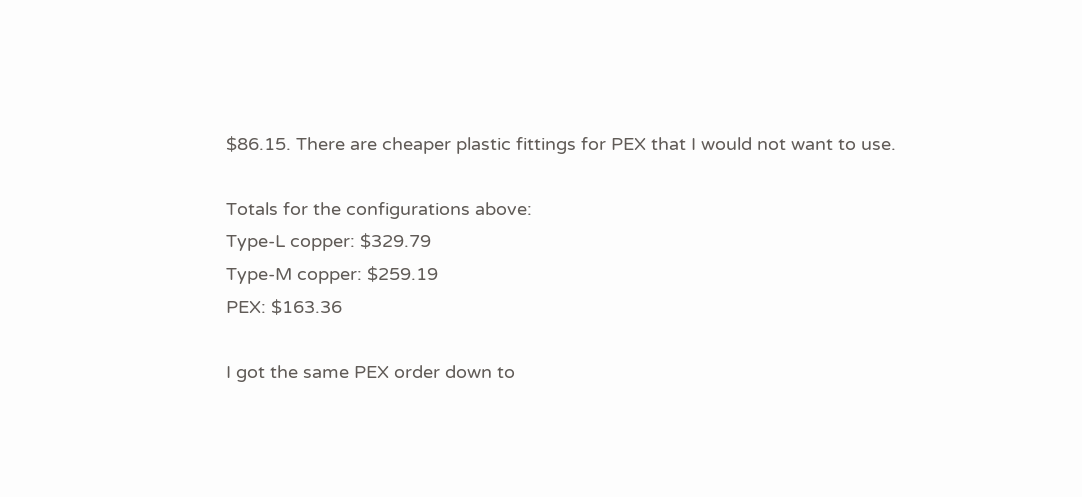$86.15. There are cheaper plastic fittings for PEX that I would not want to use.

Totals for the configurations above:
Type-L copper: $329.79
Type-M copper: $259.19
PEX: $163.36

I got the same PEX order down to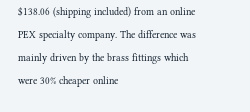$138.06 (shipping included) from an online PEX specialty company. The difference was mainly driven by the brass fittings which were 30% cheaper online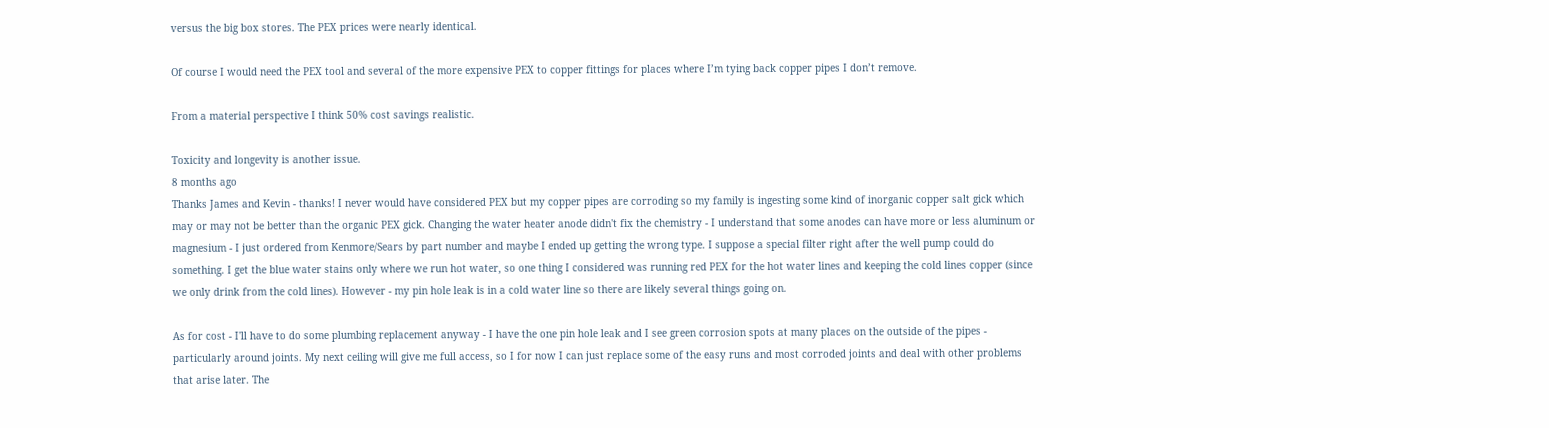versus the big box stores. The PEX prices were nearly identical.

Of course I would need the PEX tool and several of the more expensive PEX to copper fittings for places where I’m tying back copper pipes I don’t remove.

From a material perspective I think 50% cost savings realistic.

Toxicity and longevity is another issue.
8 months ago
Thanks James and Kevin - thanks! I never would have considered PEX but my copper pipes are corroding so my family is ingesting some kind of inorganic copper salt gick which may or may not be better than the organic PEX gick. Changing the water heater anode didn't fix the chemistry - I understand that some anodes can have more or less aluminum or magnesium - I just ordered from Kenmore/Sears by part number and maybe I ended up getting the wrong type. I suppose a special filter right after the well pump could do something. I get the blue water stains only where we run hot water, so one thing I considered was running red PEX for the hot water lines and keeping the cold lines copper (since we only drink from the cold lines). However - my pin hole leak is in a cold water line so there are likely several things going on.

As for cost - I'll have to do some plumbing replacement anyway - I have the one pin hole leak and I see green corrosion spots at many places on the outside of the pipes - particularly around joints. My next ceiling will give me full access, so I for now I can just replace some of the easy runs and most corroded joints and deal with other problems that arise later. The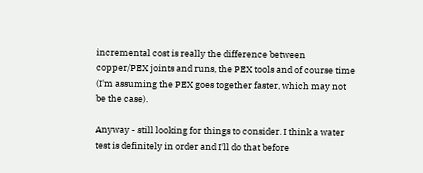incremental cost is really the difference between copper/PEX joints and runs, the PEX tools and of course time (I'm assuming the PEX goes together faster, which may not be the case).

Anyway - still looking for things to consider. I think a water test is definitely in order and I'll do that before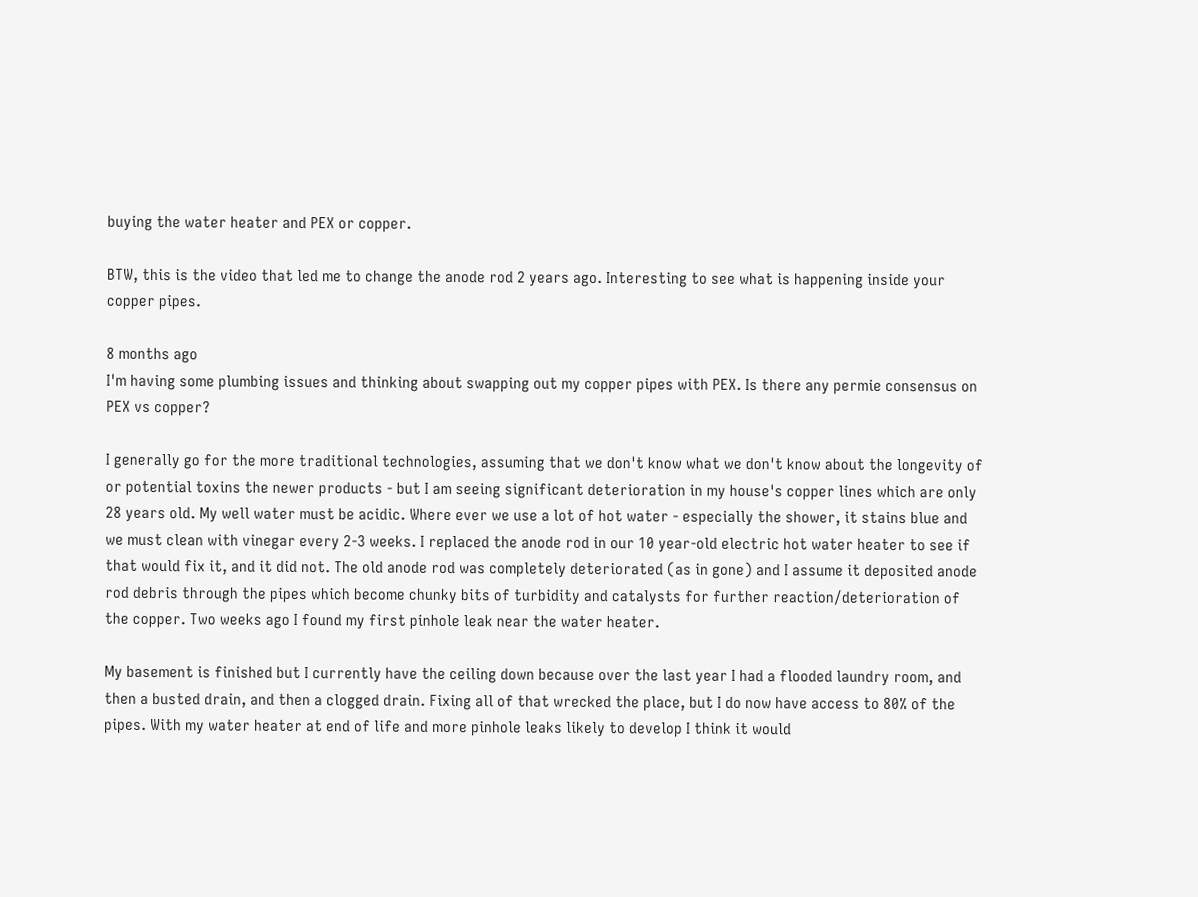buying the water heater and PEX or copper.

BTW, this is the video that led me to change the anode rod 2 years ago. Interesting to see what is happening inside your copper pipes.

8 months ago
I'm having some plumbing issues and thinking about swapping out my copper pipes with PEX. Is there any permie consensus on PEX vs copper?

I generally go for the more traditional technologies, assuming that we don't know what we don't know about the longevity of or potential toxins the newer products - but I am seeing significant deterioration in my house's copper lines which are only 28 years old. My well water must be acidic. Where ever we use a lot of hot water - especially the shower, it stains blue and we must clean with vinegar every 2-3 weeks. I replaced the anode rod in our 10 year-old electric hot water heater to see if that would fix it, and it did not. The old anode rod was completely deteriorated (as in gone) and I assume it deposited anode rod debris through the pipes which become chunky bits of turbidity and catalysts for further reaction/deterioration of the copper. Two weeks ago I found my first pinhole leak near the water heater.

My basement is finished but I currently have the ceiling down because over the last year I had a flooded laundry room, and then a busted drain, and then a clogged drain. Fixing all of that wrecked the place, but I do now have access to 80% of the pipes. With my water heater at end of life and more pinhole leaks likely to develop I think it would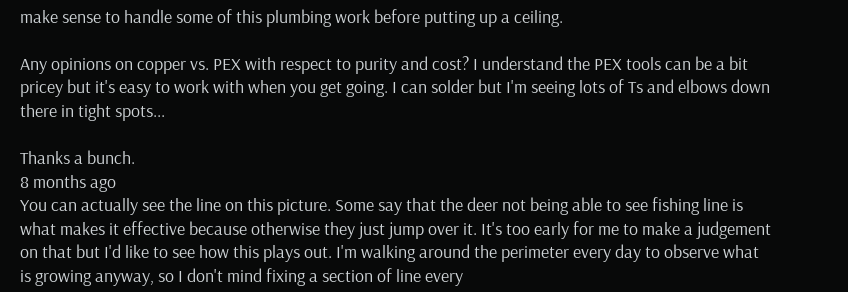make sense to handle some of this plumbing work before putting up a ceiling.

Any opinions on copper vs. PEX with respect to purity and cost? I understand the PEX tools can be a bit pricey but it's easy to work with when you get going. I can solder but I'm seeing lots of Ts and elbows down there in tight spots...

Thanks a bunch.
8 months ago
You can actually see the line on this picture. Some say that the deer not being able to see fishing line is what makes it effective because otherwise they just jump over it. It's too early for me to make a judgement on that but I'd like to see how this plays out. I'm walking around the perimeter every day to observe what is growing anyway, so I don't mind fixing a section of line every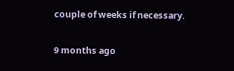couple of weeks if necessary.

9 months ago